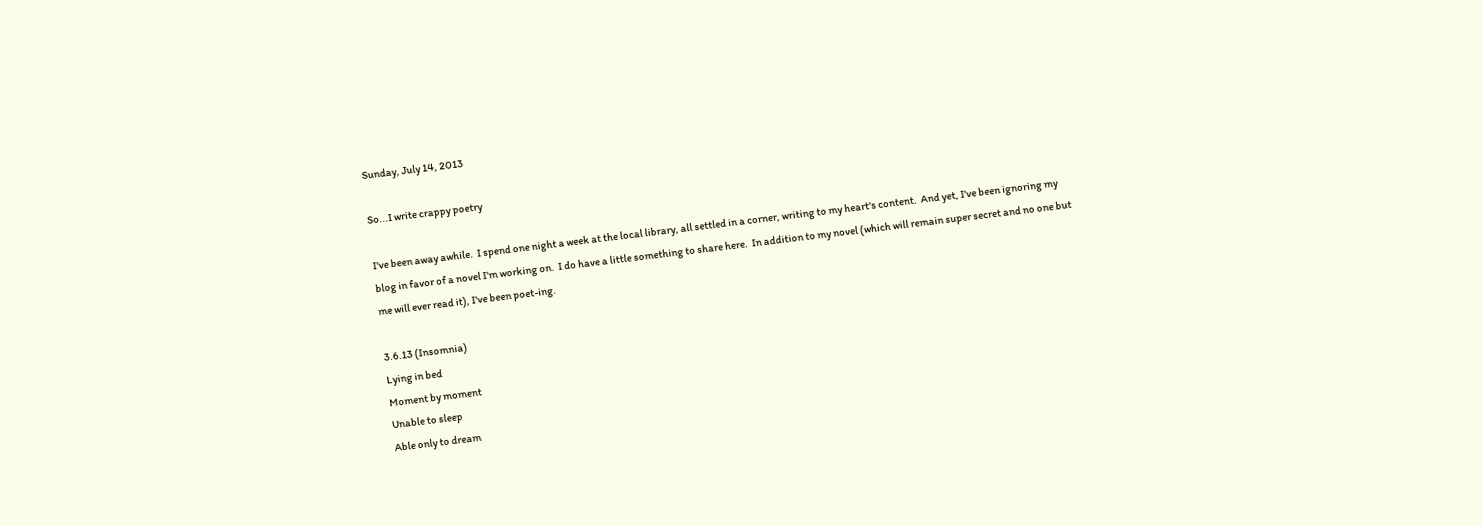Sunday, July 14, 2013

So...I write crappy poetry

I've been away awhile.  I spend one night a week at the local library, all settled in a corner, writing to my heart's content.  And yet, I've been ignoring my blog in favor of a novel I'm working on.  I do have a little something to share here.  In addition to my novel (which will remain super secret and no one but me will ever read it), I've been poet-ing.

3.6.13 (Insomnia)
Lying in bed
Moment by moment
Unable to sleep
Able only to dream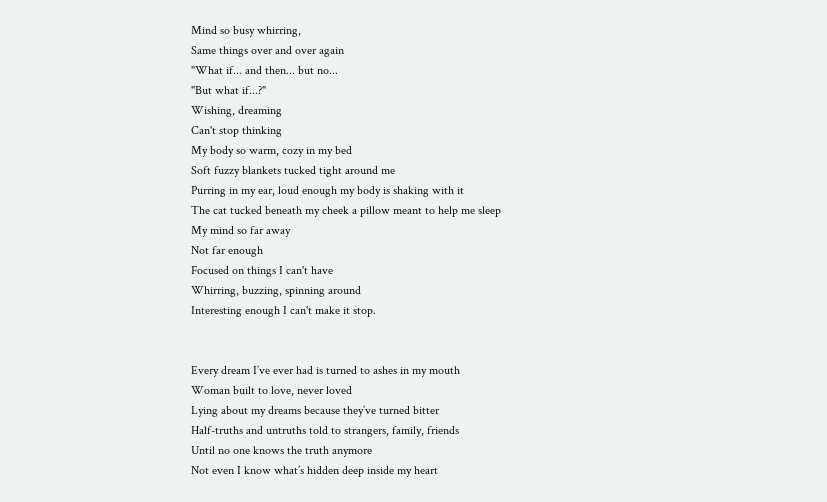Mind so busy whirring,
Same things over and over again
"What if... and then... but no...
"But what if...?"
Wishing, dreaming
Can't stop thinking
My body so warm, cozy in my bed
Soft fuzzy blankets tucked tight around me
Purring in my ear, loud enough my body is shaking with it
The cat tucked beneath my cheek a pillow meant to help me sleep
My mind so far away
Not far enough
Focused on things I can't have
Whirring, buzzing, spinning around
Interesting enough I can't make it stop.


Every dream I’ve ever had is turned to ashes in my mouth
Woman built to love, never loved
Lying about my dreams because they’ve turned bitter
Half-truths and untruths told to strangers, family, friends
Until no one knows the truth anymore
Not even I know what’s hidden deep inside my heart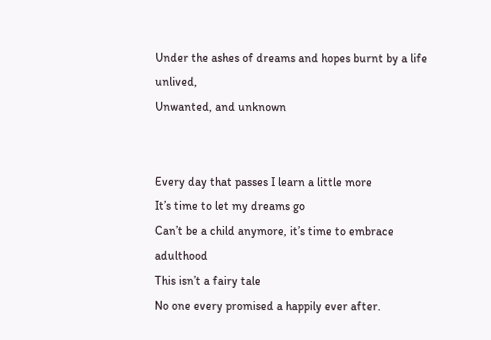Under the ashes of dreams and hopes burnt by a life unlived,
Unwanted, and unknown


Every day that passes I learn a little more
It’s time to let my dreams go
Can’t be a child anymore, it’s time to embrace adulthood
This isn’t a fairy tale
No one every promised a happily ever after.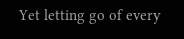Yet letting go of every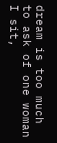dream is too much to ask of one woman
I sit,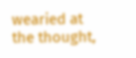wearied at the thought,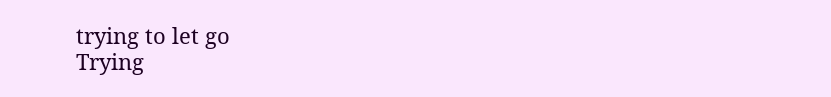trying to let go
Trying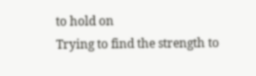to hold on
Trying to find the strength to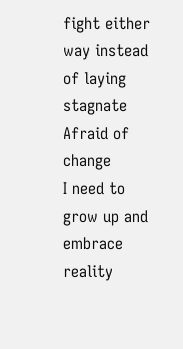fight either way instead of laying stagnate
Afraid of change
I need to grow up and embrace reality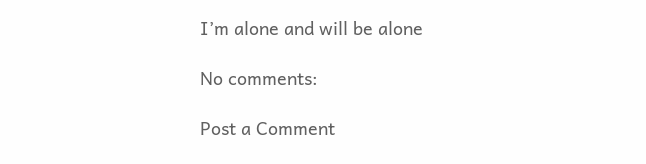I’m alone and will be alone

No comments:

Post a Comment